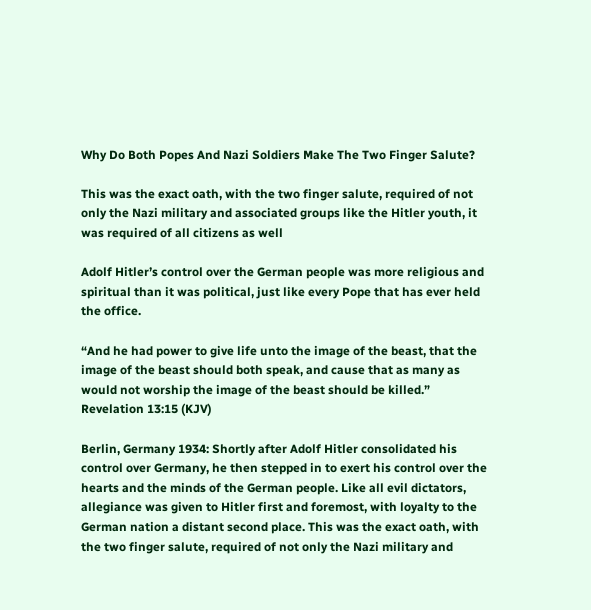Why Do Both Popes And Nazi Soldiers Make The Two Finger Salute?

This was the exact oath, with the two finger salute, required of not only the Nazi military and associated groups like the Hitler youth, it was required of all citizens as well

Adolf Hitler’s control over the German people was more religious and spiritual than it was political, just like every Pope that has ever held the office.

“And he had power to give life unto the image of the beast, that the image of the beast should both speak, and cause that as many as would not worship the image of the beast should be killed.” Revelation 13:15 (KJV)

Berlin, Germany 1934: Shortly after Adolf Hitler consolidated his control over Germany, he then stepped in to exert his control over the hearts and the minds of the German people. Like all evil dictators, allegiance was given to Hitler first and foremost, with loyalty to the German nation a distant second place. This was the exact oath, with the two finger salute, required of not only the Nazi military and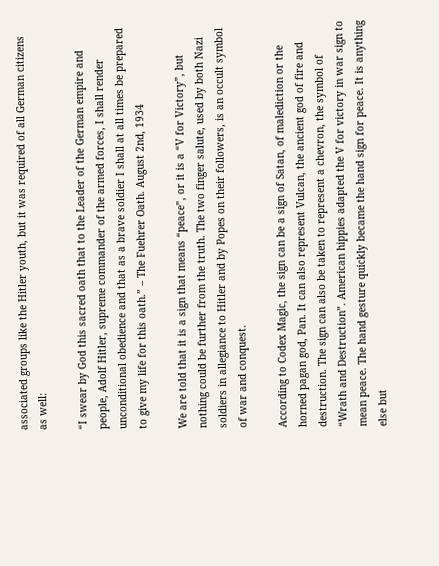associated groups like the Hitler youth, but it was required of all German citizens as well:

“I swear by God this sacred oath that to the Leader of the German empire and people, Adolf Hitler, supreme commander of the armed forces, I shall render unconditional obedience and that as a brave soldier I shall at all times be prepared to give my life for this oath.” – The Fuehrer Oath. August 2nd, 1934

We are told that it is a sign that means “peace”, or it is a “V for Victory”, but nothing could be further from the truth. The two finger salute, used by both Nazi soldiers in allegiance to Hitler and by Popes on their followers, is an occult symbol of war and conquest.

According to Codex Magic, the sign can be a sign of Satan, of malediction or the horned pagan god, Pan. It can also represent Vulcan, the ancient god of fire and destruction. The sign can also be taken to represent a chevron, the symbol of “Wrath and Destruction”. American hippies adapted the V for victory in war sign to mean peace. The hand gesture quickly became the hand sign for peace. It is anything else but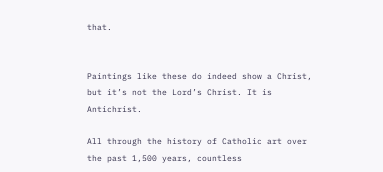that.


Paintings like these do indeed show a Christ, but it’s not the Lord’s Christ. It is Antichrist.

All through the history of Catholic art over the past 1,500 years, countless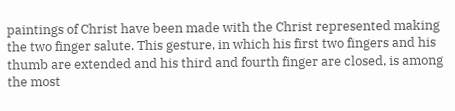paintings of Christ have been made with the Christ represented making the two finger salute. This gesture, in which his first two fingers and his thumb are extended and his third and fourth finger are closed, is among the most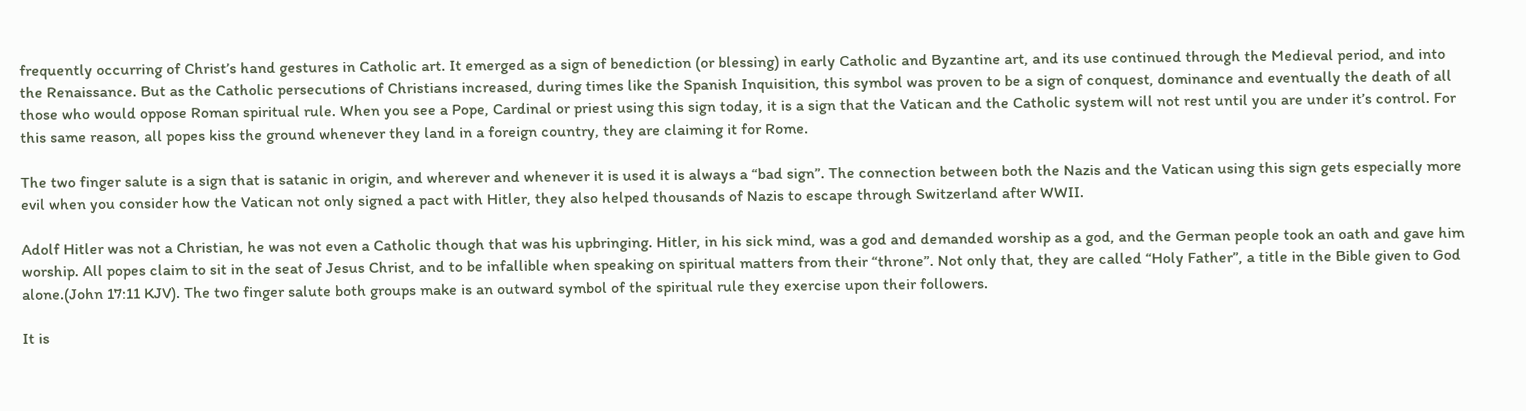frequently occurring of Christ’s hand gestures in Catholic art. It emerged as a sign of benediction (or blessing) in early Catholic and Byzantine art, and its use continued through the Medieval period, and into the Renaissance. But as the Catholic persecutions of Christians increased, during times like the Spanish Inquisition, this symbol was proven to be a sign of conquest, dominance and eventually the death of all those who would oppose Roman spiritual rule. When you see a Pope, Cardinal or priest using this sign today, it is a sign that the Vatican and the Catholic system will not rest until you are under it’s control. For this same reason, all popes kiss the ground whenever they land in a foreign country, they are claiming it for Rome.

The two finger salute is a sign that is satanic in origin, and wherever and whenever it is used it is always a “bad sign”. The connection between both the Nazis and the Vatican using this sign gets especially more evil when you consider how the Vatican not only signed a pact with Hitler, they also helped thousands of Nazis to escape through Switzerland after WWII.

Adolf Hitler was not a Christian, he was not even a Catholic though that was his upbringing. Hitler, in his sick mind, was a god and demanded worship as a god, and the German people took an oath and gave him worship. All popes claim to sit in the seat of Jesus Christ, and to be infallible when speaking on spiritual matters from their “throne”. Not only that, they are called “Holy Father”, a title in the Bible given to God alone.(John 17:11 KJV). The two finger salute both groups make is an outward symbol of the spiritual rule they exercise upon their followers.

It is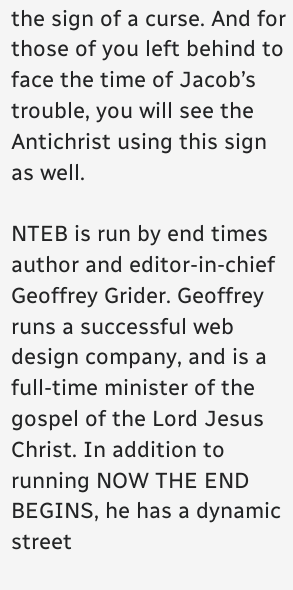the sign of a curse. And for those of you left behind to face the time of Jacob’s trouble, you will see the Antichrist using this sign as well.

NTEB is run by end times author and editor-in-chief Geoffrey Grider. Geoffrey runs a successful web design company, and is a full-time minister of the gospel of the Lord Jesus Christ. In addition to running NOW THE END BEGINS, he has a dynamic street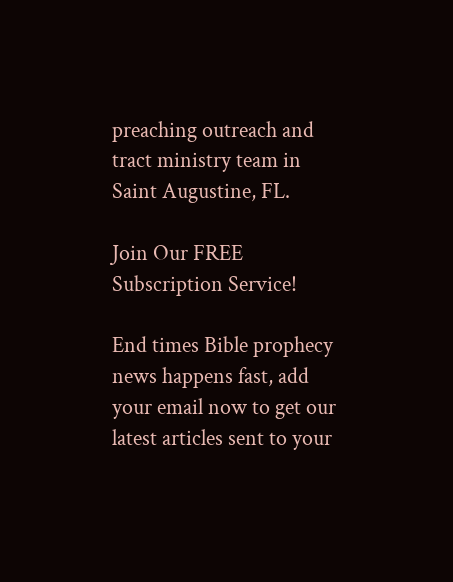preaching outreach and tract ministry team in Saint Augustine, FL.

Join Our FREE Subscription Service!

End times Bible prophecy news happens fast, add your email now to get our latest articles sent to your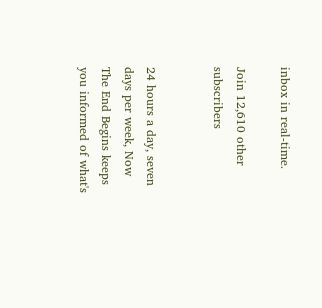inbox in real-time.

Join 12,610 other subscribers


24 hours a day, seven days per week, Now The End Begins keeps you informed of what's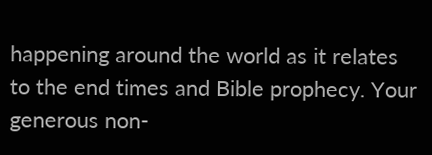happening around the world as it relates to the end times and Bible prophecy. Your generous non-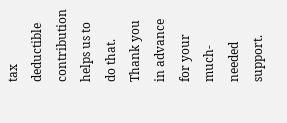tax deductible contribution helps us to do that. Thank you in advance for your much-needed support.